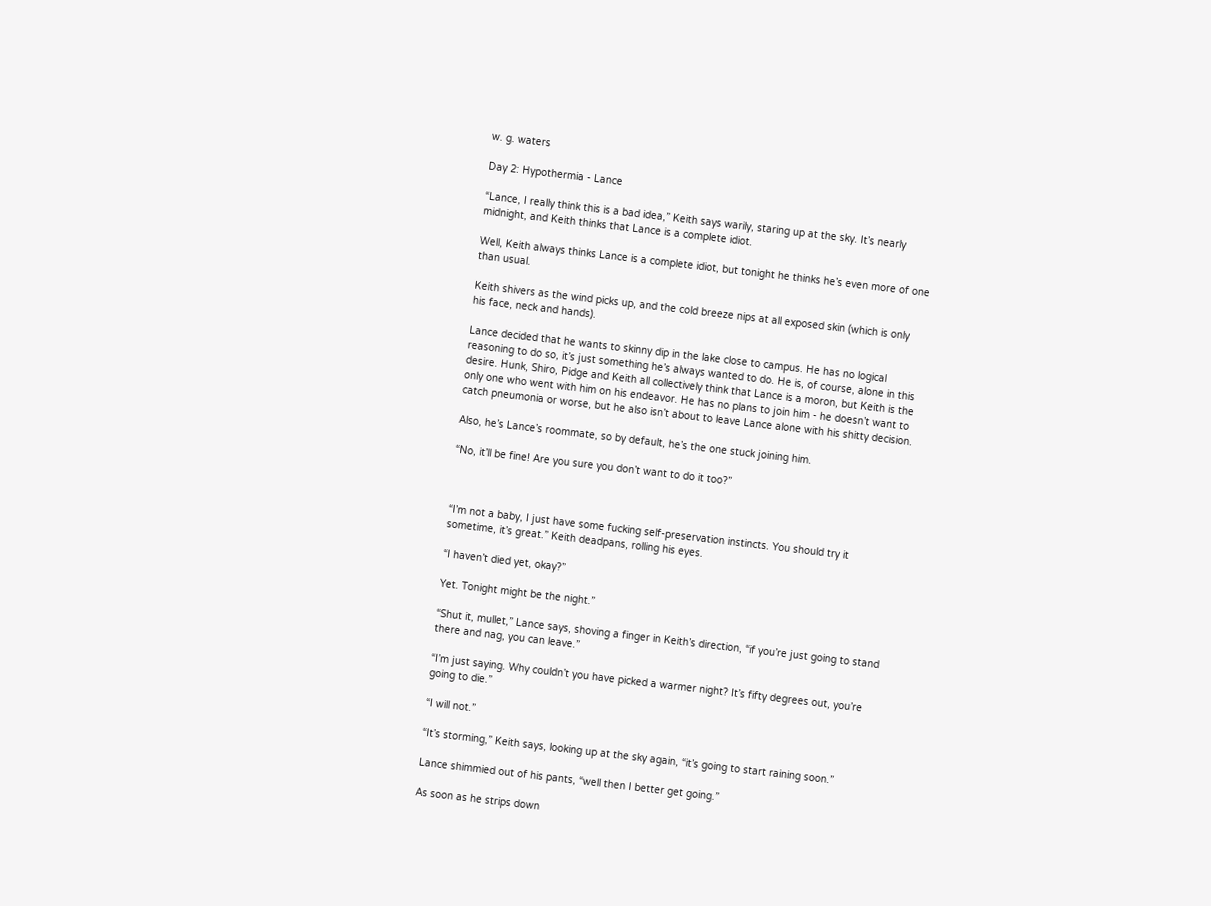w. g. waters

Day 2: Hypothermia - Lance

“Lance, I really think this is a bad idea,” Keith says warily, staring up at the sky. It’s nearly midnight, and Keith thinks that Lance is a complete idiot.

Well, Keith always thinks Lance is a complete idiot, but tonight he thinks he’s even more of one than usual.

Keith shivers as the wind picks up, and the cold breeze nips at all exposed skin (which is only his face, neck and hands).

Lance decided that he wants to skinny dip in the lake close to campus. He has no logical reasoning to do so, it’s just something he’s always wanted to do. He is, of course, alone in this desire. Hunk, Shiro, Pidge and Keith all collectively think that Lance is a moron, but Keith is the only one who went with him on his endeavor. He has no plans to join him - he doesn’t want to catch pneumonia or worse, but he also isn’t about to leave Lance alone with his shitty decision.

Also, he’s Lance’s roommate, so by default, he’s the one stuck joining him.

“No, it’ll be fine! Are you sure you don’t want to do it too?”



“I’m not a baby, I just have some fucking self-preservation instincts. You should try it sometime, it’s great.” Keith deadpans, rolling his eyes.

“I haven’t died yet, okay?”

Yet. Tonight might be the night.”

“Shut it, mullet,” Lance says, shoving a finger in Keith’s direction, “if you’re just going to stand there and nag, you can leave.”

“I’m just saying. Why couldn’t you have picked a warmer night? It’s fifty degrees out, you’re going to die.”

“I will not.”

“It’s storming,” Keith says, looking up at the sky again, “it’s going to start raining soon.”

Lance shimmied out of his pants, “well then I better get going.”

As soon as he strips down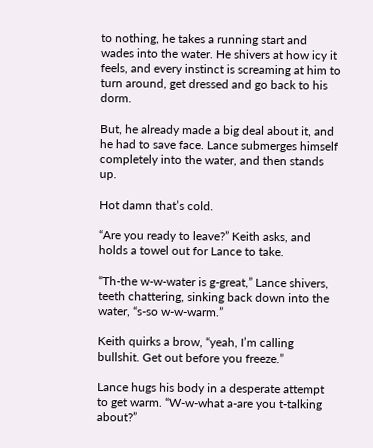to nothing, he takes a running start and wades into the water. He shivers at how icy it feels, and every instinct is screaming at him to turn around, get dressed and go back to his dorm.

But, he already made a big deal about it, and he had to save face. Lance submerges himself completely into the water, and then stands up.

Hot damn that’s cold.

“Are you ready to leave?” Keith asks, and holds a towel out for Lance to take.

“Th-the w-w-water is g-great,” Lance shivers, teeth chattering, sinking back down into the water, “s-so w-w-warm.”

Keith quirks a brow, “yeah, I’m calling bullshit. Get out before you freeze.”

Lance hugs his body in a desperate attempt to get warm. “W-w-what a-are you t-talking about?”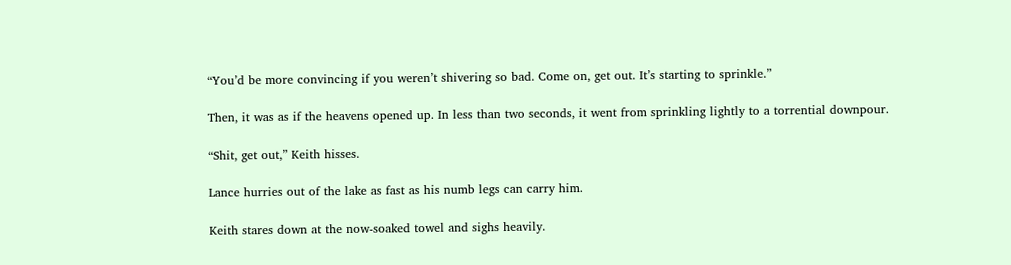“You’d be more convincing if you weren’t shivering so bad. Come on, get out. It’s starting to sprinkle.”

Then, it was as if the heavens opened up. In less than two seconds, it went from sprinkling lightly to a torrential downpour.

“Shit, get out,” Keith hisses.

Lance hurries out of the lake as fast as his numb legs can carry him.

Keith stares down at the now-soaked towel and sighs heavily.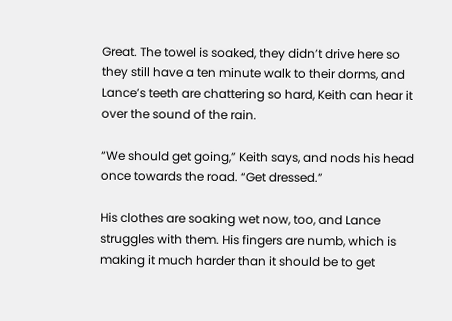Great. The towel is soaked, they didn’t drive here so they still have a ten minute walk to their dorms, and Lance’s teeth are chattering so hard, Keith can hear it over the sound of the rain.

“We should get going,” Keith says, and nods his head once towards the road. “Get dressed.”

His clothes are soaking wet now, too, and Lance struggles with them. His fingers are numb, which is making it much harder than it should be to get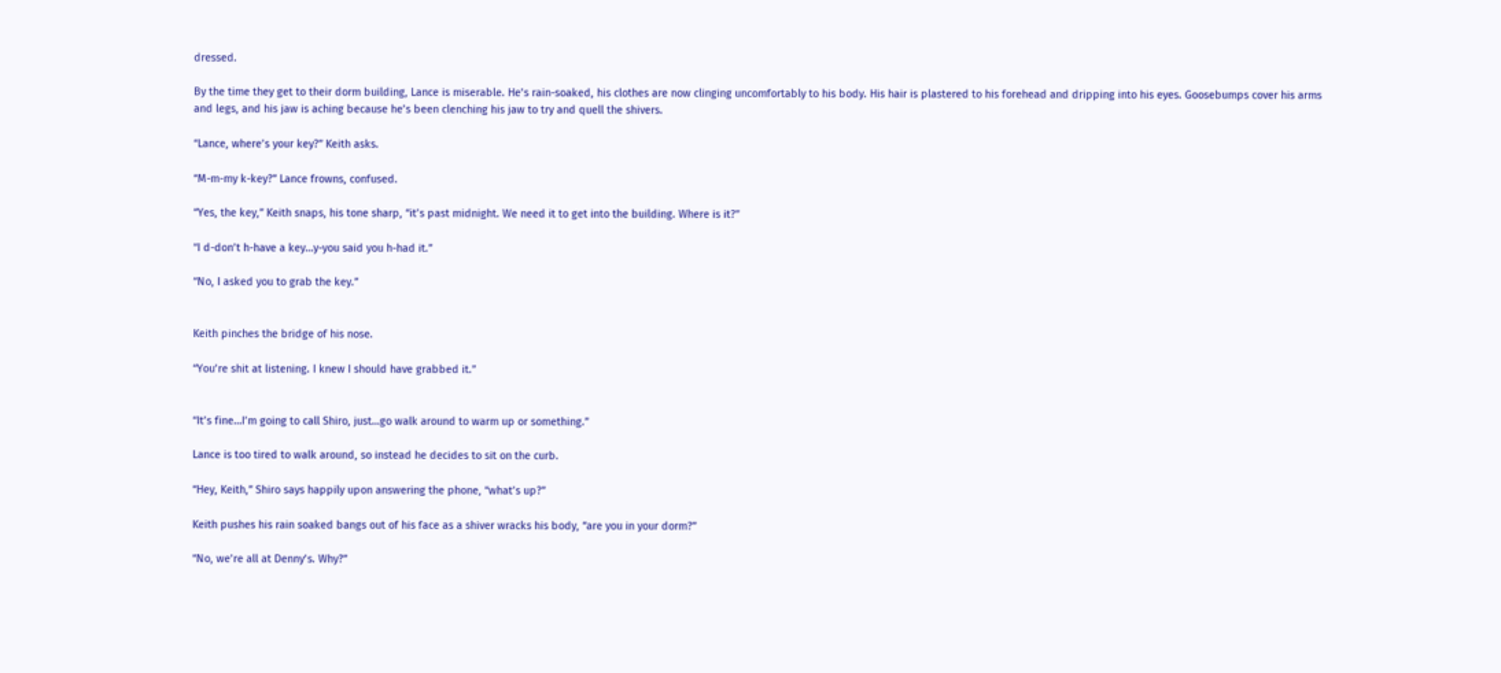dressed.

By the time they get to their dorm building, Lance is miserable. He’s rain-soaked, his clothes are now clinging uncomfortably to his body. His hair is plastered to his forehead and dripping into his eyes. Goosebumps cover his arms and legs, and his jaw is aching because he’s been clenching his jaw to try and quell the shivers.

“Lance, where’s your key?” Keith asks.

“M-m-my k-key?” Lance frowns, confused.

“Yes, the key,” Keith snaps, his tone sharp, “it’s past midnight. We need it to get into the building. Where is it?”

“I d-don’t h-have a key…y-you said you h-had it.”

“No, I asked you to grab the key.”


Keith pinches the bridge of his nose.

“You’re shit at listening. I knew I should have grabbed it.”


“It’s fine…I’m going to call Shiro, just…go walk around to warm up or something.”

Lance is too tired to walk around, so instead he decides to sit on the curb.

“Hey, Keith,” Shiro says happily upon answering the phone, “what’s up?”

Keith pushes his rain soaked bangs out of his face as a shiver wracks his body, “are you in your dorm?”

“No, we’re all at Denny’s. Why?”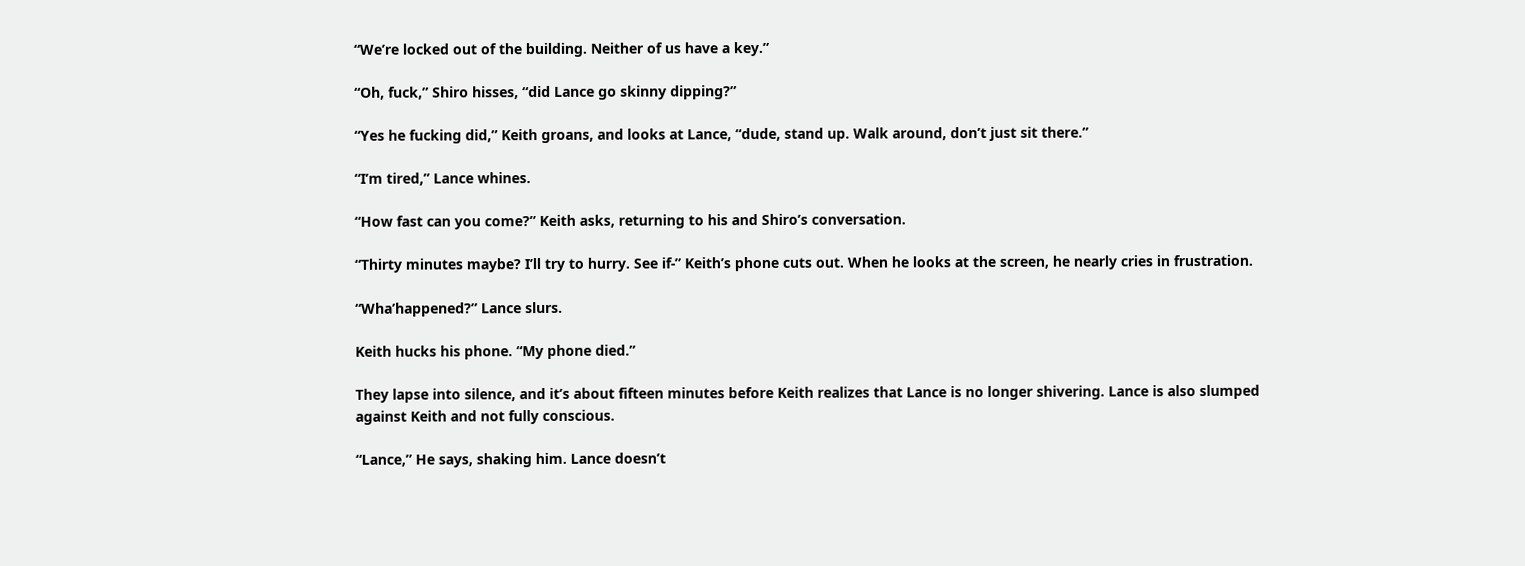“We’re locked out of the building. Neither of us have a key.”

“Oh, fuck,” Shiro hisses, “did Lance go skinny dipping?”

“Yes he fucking did,” Keith groans, and looks at Lance, “dude, stand up. Walk around, don’t just sit there.”

“I’m tired,” Lance whines.

“How fast can you come?” Keith asks, returning to his and Shiro’s conversation.

“Thirty minutes maybe? I’ll try to hurry. See if-” Keith’s phone cuts out. When he looks at the screen, he nearly cries in frustration.

“Wha’happened?” Lance slurs.

Keith hucks his phone. “My phone died.”

They lapse into silence, and it’s about fifteen minutes before Keith realizes that Lance is no longer shivering. Lance is also slumped against Keith and not fully conscious.

“Lance,” He says, shaking him. Lance doesn’t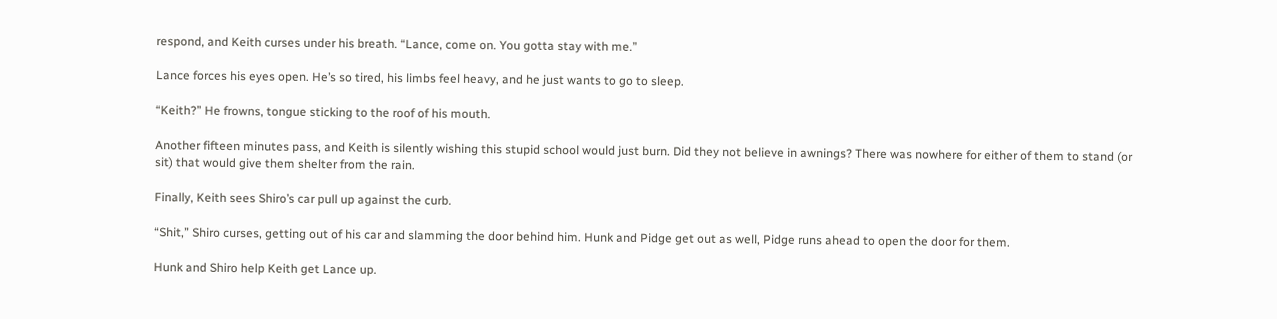respond, and Keith curses under his breath. “Lance, come on. You gotta stay with me.”

Lance forces his eyes open. He’s so tired, his limbs feel heavy, and he just wants to go to sleep.

“Keith?” He frowns, tongue sticking to the roof of his mouth.

Another fifteen minutes pass, and Keith is silently wishing this stupid school would just burn. Did they not believe in awnings? There was nowhere for either of them to stand (or sit) that would give them shelter from the rain.

Finally, Keith sees Shiro’s car pull up against the curb.

“Shit,” Shiro curses, getting out of his car and slamming the door behind him. Hunk and Pidge get out as well, Pidge runs ahead to open the door for them.

Hunk and Shiro help Keith get Lance up.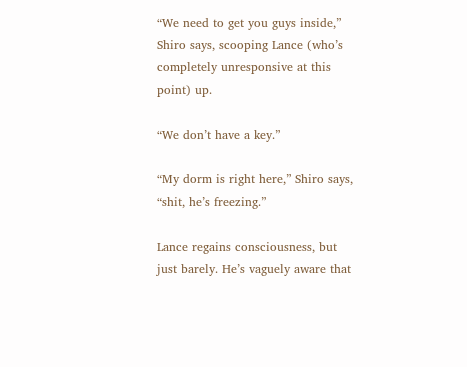“We need to get you guys inside,” Shiro says, scooping Lance (who’s completely unresponsive at this point) up.

“We don’t have a key.”

“My dorm is right here,” Shiro says, “shit, he’s freezing.”

Lance regains consciousness, but just barely. He’s vaguely aware that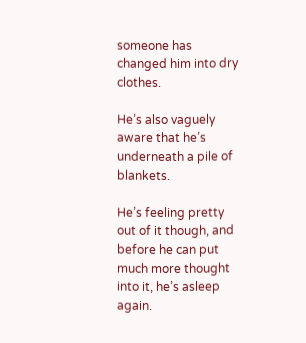someone has changed him into dry clothes.

He’s also vaguely aware that he’s underneath a pile of blankets.

He’s feeling pretty out of it though, and before he can put much more thought into it, he’s asleep again.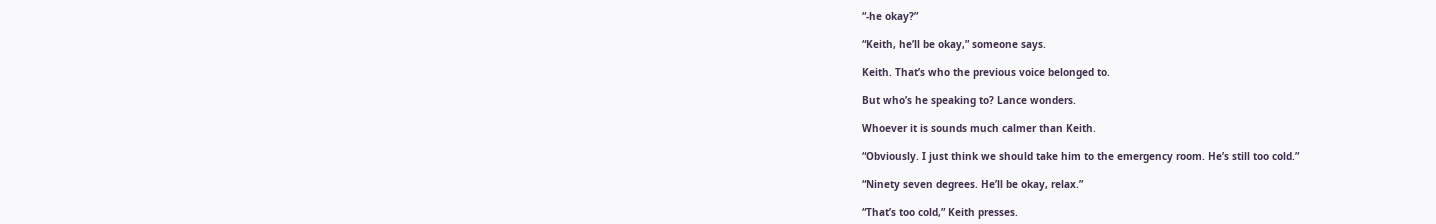“-he okay?”

“Keith, he’ll be okay,” someone says.

Keith. That’s who the previous voice belonged to.

But who’s he speaking to? Lance wonders.

Whoever it is sounds much calmer than Keith.

“Obviously. I just think we should take him to the emergency room. He’s still too cold.”

“Ninety seven degrees. He’ll be okay, relax.”

“That’s too cold,” Keith presses.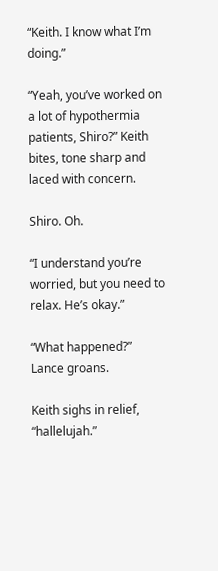“Keith. I know what I’m doing.”

“Yeah, you’ve worked on a lot of hypothermia patients, Shiro?” Keith bites, tone sharp and laced with concern.

Shiro. Oh.

“I understand you’re worried, but you need to relax. He’s okay.”

“What happened?” Lance groans.

Keith sighs in relief, “hallelujah.”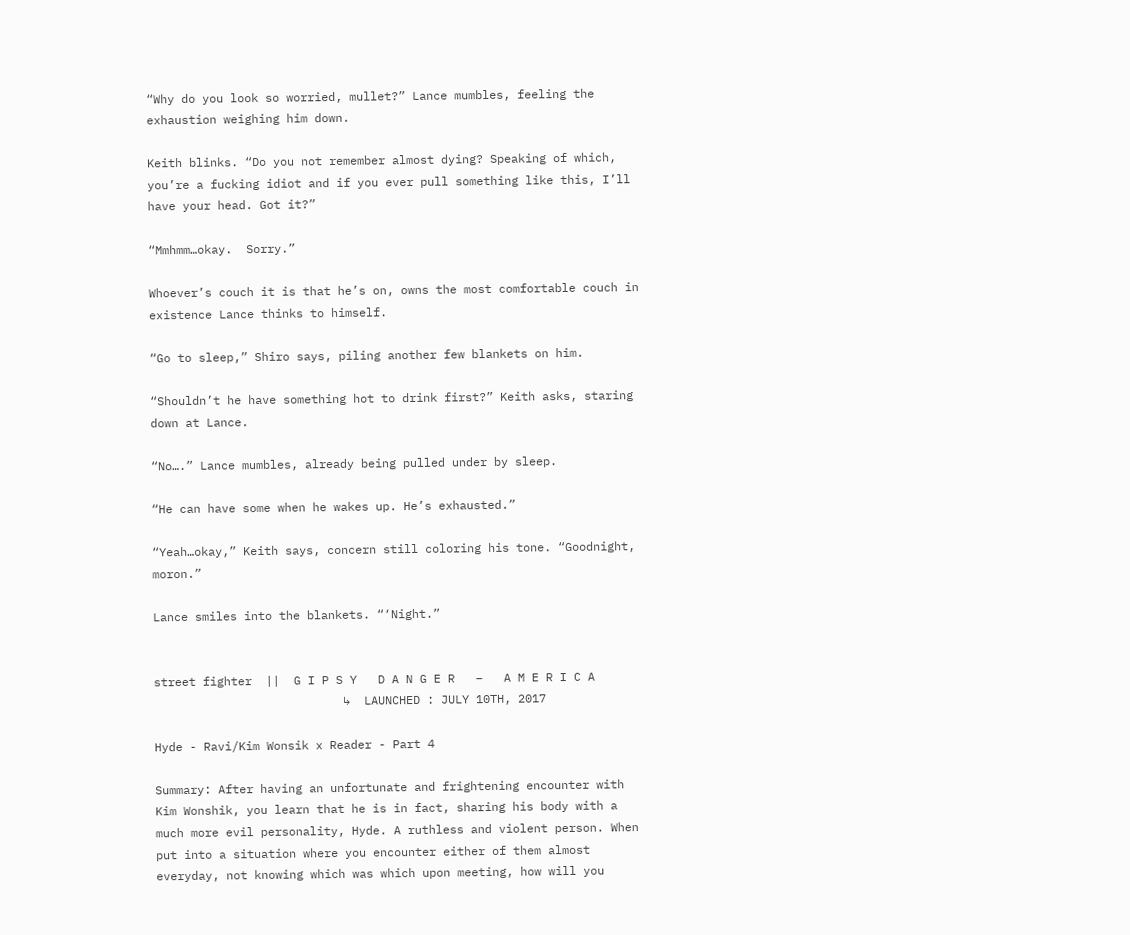“Why do you look so worried, mullet?” Lance mumbles, feeling the exhaustion weighing him down.

Keith blinks. “Do you not remember almost dying? Speaking of which, you’re a fucking idiot and if you ever pull something like this, I’ll have your head. Got it?”

“Mmhmm…okay.  Sorry.”

Whoever’s couch it is that he’s on, owns the most comfortable couch in existence Lance thinks to himself.

“Go to sleep,” Shiro says, piling another few blankets on him.

“Shouldn’t he have something hot to drink first?” Keith asks, staring down at Lance.

“No….” Lance mumbles, already being pulled under by sleep.

“He can have some when he wakes up. He’s exhausted.”

“Yeah…okay,” Keith says, concern still coloring his tone. “Goodnight, moron.”

Lance smiles into the blankets. “‘Night.”


street fighter  ||  G I P S Y   D A N G E R   –   A M E R I C A
                           ↳  LAUNCHED : JULY 10TH, 2017

Hyde - Ravi/Kim Wonsik x Reader - Part 4

Summary: After having an unfortunate and frightening encounter with Kim Wonshik, you learn that he is in fact, sharing his body with a much more evil personality, Hyde. A ruthless and violent person. When put into a situation where you encounter either of them almost everyday, not knowing which was which upon meeting, how will you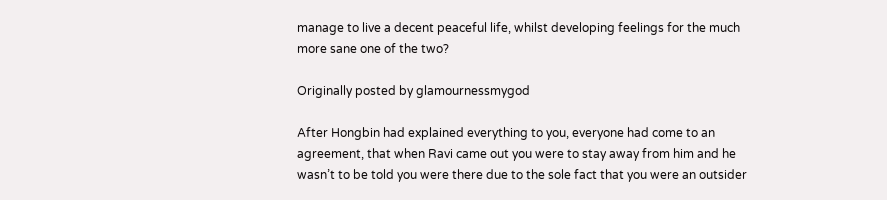manage to live a decent peaceful life, whilst developing feelings for the much more sane one of the two?

Originally posted by glamournessmygod

After Hongbin had explained everything to you, everyone had come to an agreement, that when Ravi came out you were to stay away from him and he wasn’t to be told you were there due to the sole fact that you were an outsider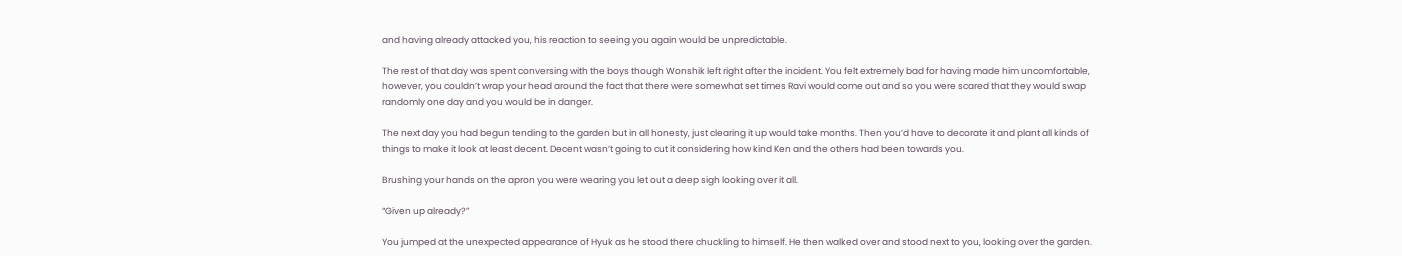and having already attacked you, his reaction to seeing you again would be unpredictable.

The rest of that day was spent conversing with the boys though Wonshik left right after the incident. You felt extremely bad for having made him uncomfortable, however, you couldn’t wrap your head around the fact that there were somewhat set times Ravi would come out and so you were scared that they would swap randomly one day and you would be in danger.

The next day you had begun tending to the garden but in all honesty, just clearing it up would take months. Then you’d have to decorate it and plant all kinds of things to make it look at least decent. Decent wasn’t going to cut it considering how kind Ken and the others had been towards you.

Brushing your hands on the apron you were wearing you let out a deep sigh looking over it all.

“Given up already?”

You jumped at the unexpected appearance of Hyuk as he stood there chuckling to himself. He then walked over and stood next to you, looking over the garden.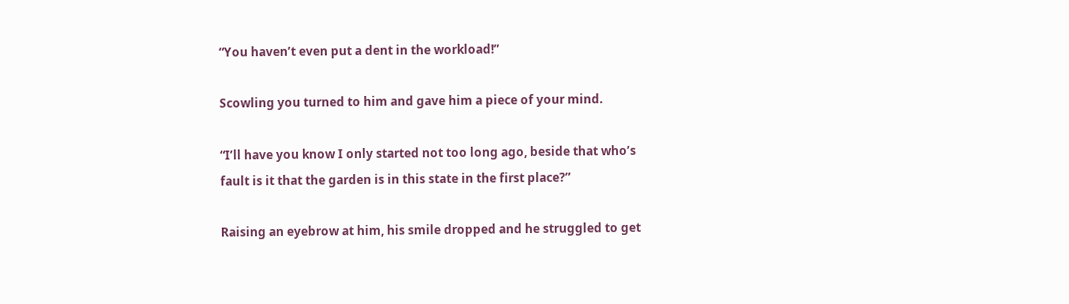“You haven’t even put a dent in the workload!”

Scowling you turned to him and gave him a piece of your mind.

“I’ll have you know I only started not too long ago, beside that who’s fault is it that the garden is in this state in the first place?”

Raising an eyebrow at him, his smile dropped and he struggled to get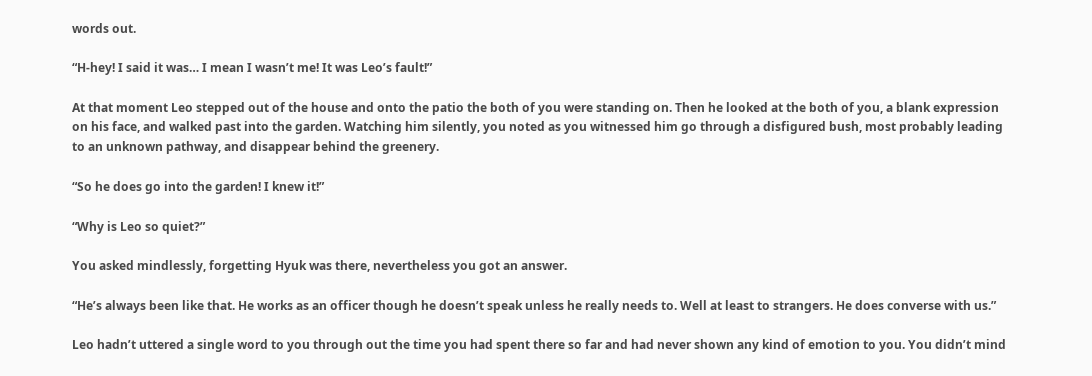words out.

“H-hey! I said it was… I mean I wasn’t me! It was Leo’s fault!”

At that moment Leo stepped out of the house and onto the patio the both of you were standing on. Then he looked at the both of you, a blank expression on his face, and walked past into the garden. Watching him silently, you noted as you witnessed him go through a disfigured bush, most probably leading to an unknown pathway, and disappear behind the greenery.

“So he does go into the garden! I knew it!”

“Why is Leo so quiet?”

You asked mindlessly, forgetting Hyuk was there, nevertheless you got an answer.

“He’s always been like that. He works as an officer though he doesn’t speak unless he really needs to. Well at least to strangers. He does converse with us.”

Leo hadn’t uttered a single word to you through out the time you had spent there so far and had never shown any kind of emotion to you. You didn’t mind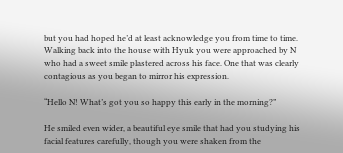but you had hoped he’d at least acknowledge you from time to time. Walking back into the house with Hyuk you were approached by N who had a sweet smile plastered across his face. One that was clearly contagious as you began to mirror his expression.

“Hello N! What’s got you so happy this early in the morning?”

He smiled even wider, a beautiful eye smile that had you studying his facial features carefully, though you were shaken from the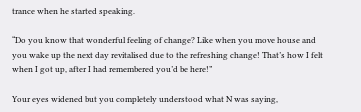trance when he started speaking.

“Do you know that wonderful feeling of change? Like when you move house and you wake up the next day revitalised due to the refreshing change! That’s how I felt when I got up, after I had remembered you’d be here!”

Your eyes widened but you completely understood what N was saying,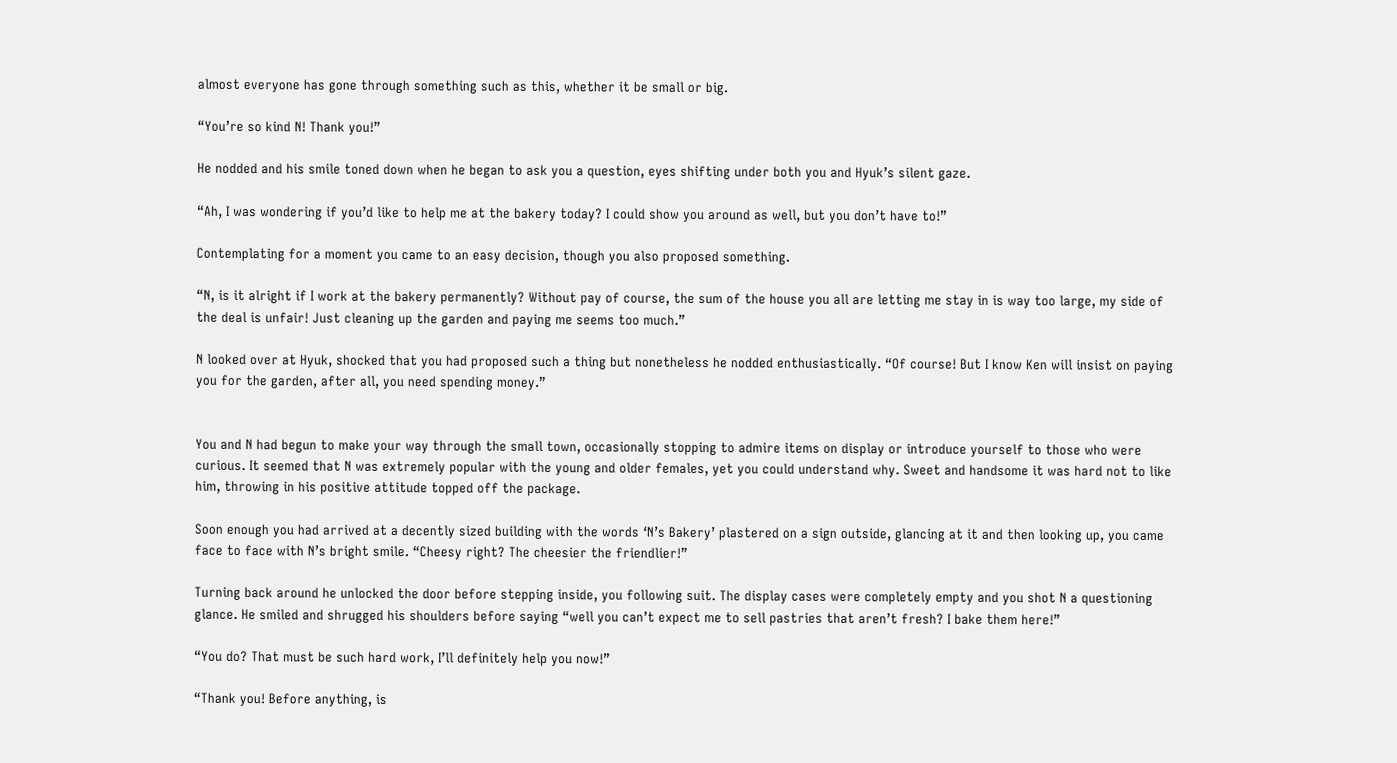almost everyone has gone through something such as this, whether it be small or big.

“You’re so kind N! Thank you!”

He nodded and his smile toned down when he began to ask you a question, eyes shifting under both you and Hyuk’s silent gaze.

“Ah, I was wondering if you’d like to help me at the bakery today? I could show you around as well, but you don’t have to!”

Contemplating for a moment you came to an easy decision, though you also proposed something.

“N, is it alright if I work at the bakery permanently? Without pay of course, the sum of the house you all are letting me stay in is way too large, my side of the deal is unfair! Just cleaning up the garden and paying me seems too much.”

N looked over at Hyuk, shocked that you had proposed such a thing but nonetheless he nodded enthusiastically. “Of course! But I know Ken will insist on paying you for the garden, after all, you need spending money.”


You and N had begun to make your way through the small town, occasionally stopping to admire items on display or introduce yourself to those who were curious. It seemed that N was extremely popular with the young and older females, yet you could understand why. Sweet and handsome it was hard not to like him, throwing in his positive attitude topped off the package.

Soon enough you had arrived at a decently sized building with the words ‘N’s Bakery’ plastered on a sign outside, glancing at it and then looking up, you came face to face with N’s bright smile. “Cheesy right? The cheesier the friendlier!”

Turning back around he unlocked the door before stepping inside, you following suit. The display cases were completely empty and you shot N a questioning glance. He smiled and shrugged his shoulders before saying “well you can’t expect me to sell pastries that aren’t fresh? I bake them here!”

“You do? That must be such hard work, I’ll definitely help you now!”

“Thank you! Before anything, is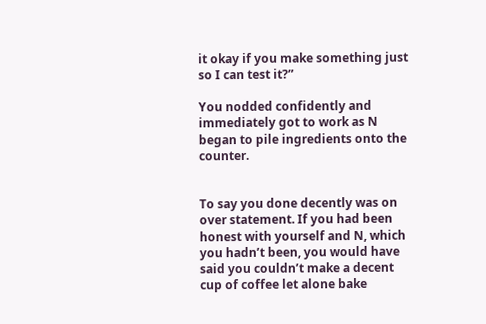it okay if you make something just so I can test it?”

You nodded confidently and immediately got to work as N began to pile ingredients onto the counter.


To say you done decently was on over statement. If you had been honest with yourself and N, which you hadn’t been, you would have said you couldn’t make a decent cup of coffee let alone bake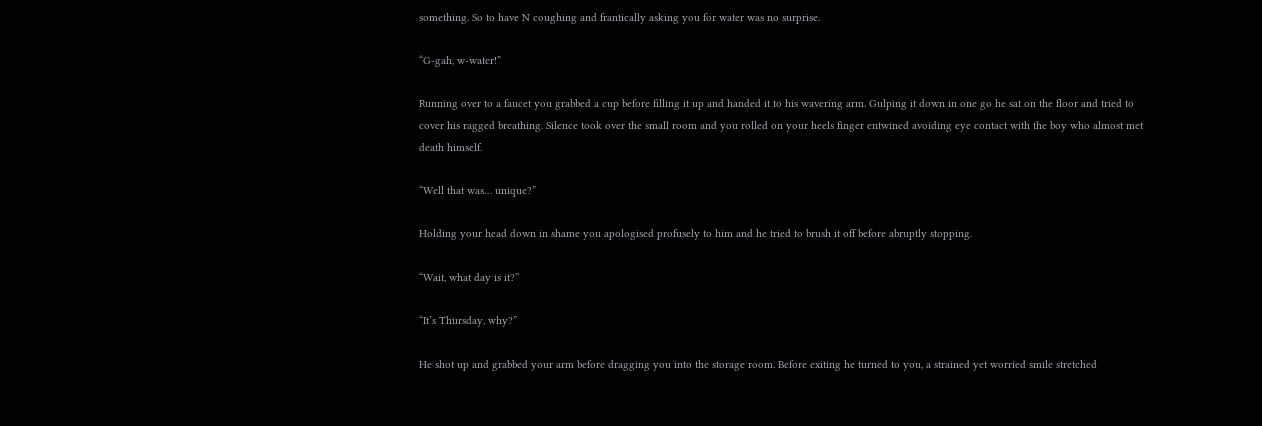something. So to have N coughing and frantically asking you for water was no surprise.

“G-gah, w-water!”

Running over to a faucet you grabbed a cup before filling it up and handed it to his wavering arm. Gulping it down in one go he sat on the floor and tried to cover his ragged breathing. Silence took over the small room and you rolled on your heels finger entwined avoiding eye contact with the boy who almost met death himself.

“Well that was… unique?”

Holding your head down in shame you apologised profusely to him and he tried to brush it off before abruptly stopping.

“Wait, what day is it?”

“It’s Thursday, why?”

He shot up and grabbed your arm before dragging you into the storage room. Before exiting he turned to you, a strained yet worried smile stretched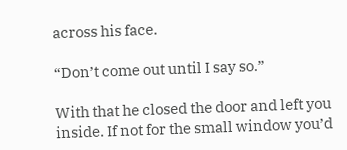across his face.

“Don’t come out until I say so.”

With that he closed the door and left you inside. If not for the small window you’d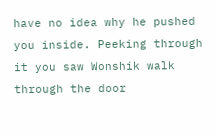have no idea why he pushed you inside. Peeking through it you saw Wonshik walk through the door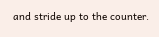and stride up to the counter.